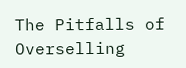The Pitfalls of Overselling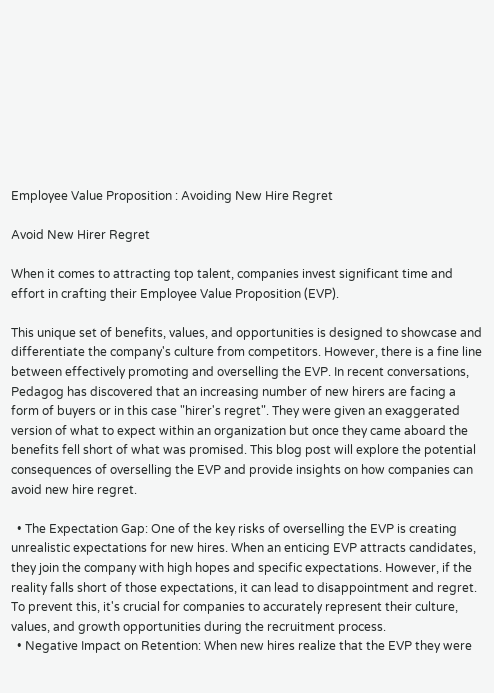Employee Value Proposition : Avoiding New Hire Regret

Avoid New Hirer Regret

When it comes to attracting top talent, companies invest significant time and effort in crafting their Employee Value Proposition (EVP).

This unique set of benefits, values, and opportunities is designed to showcase and differentiate the company's culture from competitors. However, there is a fine line between effectively promoting and overselling the EVP. In recent conversations, Pedagog has discovered that an increasing number of new hirers are facing a form of buyers or in this case "hirer's regret". They were given an exaggerated version of what to expect within an organization but once they came aboard the benefits fell short of what was promised. This blog post will explore the potential consequences of overselling the EVP and provide insights on how companies can avoid new hire regret.

  • The Expectation Gap: One of the key risks of overselling the EVP is creating unrealistic expectations for new hires. When an enticing EVP attracts candidates, they join the company with high hopes and specific expectations. However, if the reality falls short of those expectations, it can lead to disappointment and regret. To prevent this, it's crucial for companies to accurately represent their culture, values, and growth opportunities during the recruitment process.
  • Negative Impact on Retention: When new hires realize that the EVP they were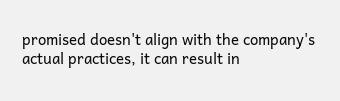promised doesn't align with the company's actual practices, it can result in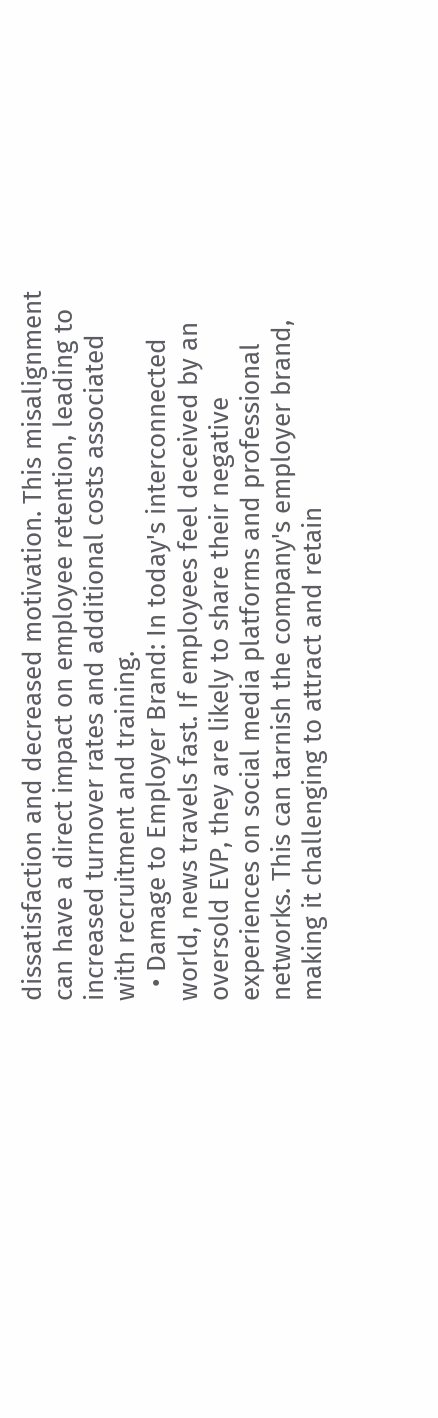dissatisfaction and decreased motivation. This misalignment can have a direct impact on employee retention, leading to increased turnover rates and additional costs associated with recruitment and training.
  • Damage to Employer Brand: In today's interconnected world, news travels fast. If employees feel deceived by an oversold EVP, they are likely to share their negative experiences on social media platforms and professional networks. This can tarnish the company's employer brand, making it challenging to attract and retain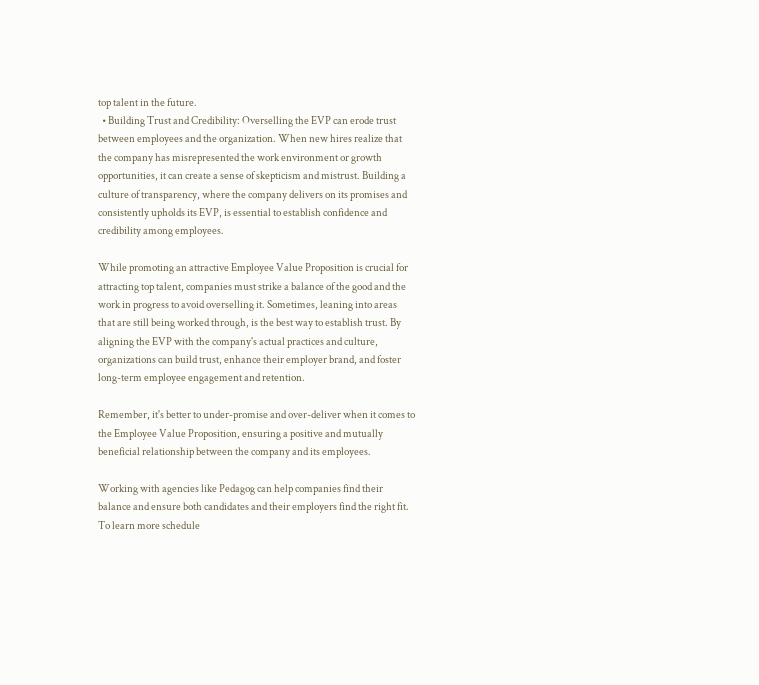top talent in the future.
  • Building Trust and Credibility: Overselling the EVP can erode trust between employees and the organization. When new hires realize that the company has misrepresented the work environment or growth opportunities, it can create a sense of skepticism and mistrust. Building a culture of transparency, where the company delivers on its promises and consistently upholds its EVP, is essential to establish confidence and credibility among employees.

While promoting an attractive Employee Value Proposition is crucial for attracting top talent, companies must strike a balance of the good and the work in progress to avoid overselling it. Sometimes, leaning into areas that are still being worked through, is the best way to establish trust. By aligning the EVP with the company's actual practices and culture, organizations can build trust, enhance their employer brand, and foster long-term employee engagement and retention.

Remember, it's better to under-promise and over-deliver when it comes to the Employee Value Proposition, ensuring a positive and mutually beneficial relationship between the company and its employees.

Working with agencies like Pedagog can help companies find their balance and ensure both candidates and their employers find the right fit. To learn more schedule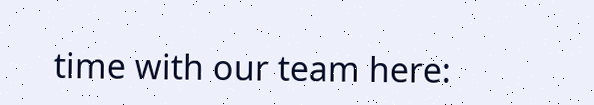time with our team here: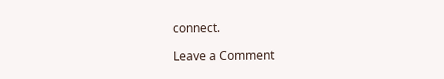connect.

Leave a Comment